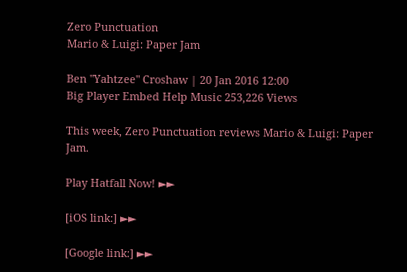Zero Punctuation
Mario & Luigi: Paper Jam

Ben "Yahtzee" Croshaw | 20 Jan 2016 12:00
Big Player Embed Help Music 253,226 Views

This week, Zero Punctuation reviews Mario & Luigi: Paper Jam.

Play Hatfall Now! ►►

[iOS link:] ►►

[Google link:] ►►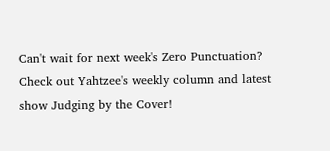Can't wait for next week's Zero Punctuation? Check out Yahtzee's weekly column and latest show Judging by the Cover!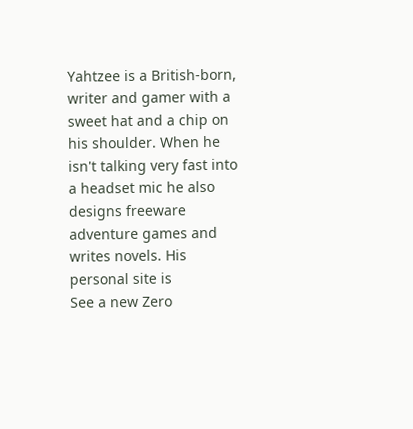Yahtzee is a British-born, writer and gamer with a sweet hat and a chip on his shoulder. When he isn't talking very fast into a headset mic he also designs freeware adventure games and writes novels. His personal site is
See a new Zero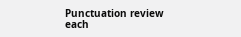Punctuation review each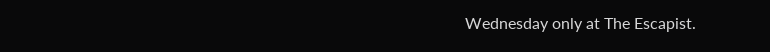Wednesday only at The Escapist.